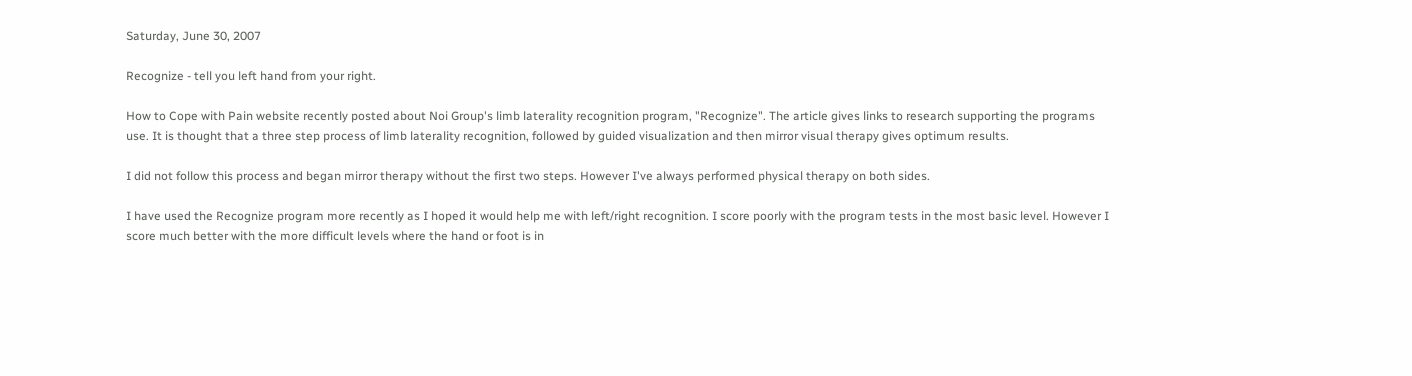Saturday, June 30, 2007

Recognize - tell you left hand from your right.

How to Cope with Pain website recently posted about Noi Group's limb laterality recognition program, "Recognize". The article gives links to research supporting the programs use. It is thought that a three step process of limb laterality recognition, followed by guided visualization and then mirror visual therapy gives optimum results.

I did not follow this process and began mirror therapy without the first two steps. However I've always performed physical therapy on both sides.

I have used the Recognize program more recently as I hoped it would help me with left/right recognition. I score poorly with the program tests in the most basic level. However I score much better with the more difficult levels where the hand or foot is in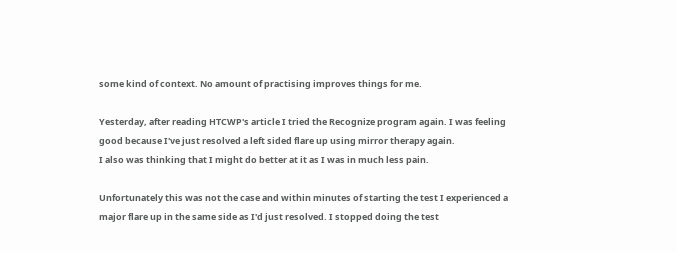some kind of context. No amount of practising improves things for me.

Yesterday, after reading HTCWP's article I tried the Recognize program again. I was feeling good because I've just resolved a left sided flare up using mirror therapy again.
I also was thinking that I might do better at it as I was in much less pain.

Unfortunately this was not the case and within minutes of starting the test I experienced a major flare up in the same side as I'd just resolved. I stopped doing the test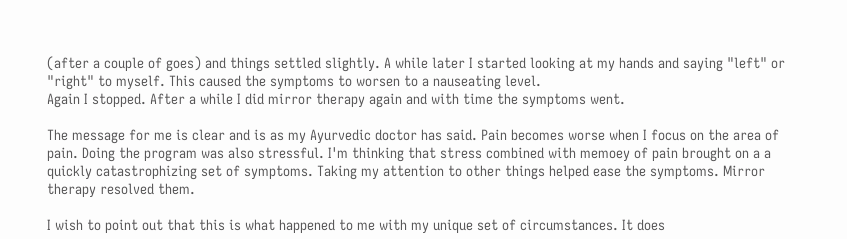(after a couple of goes) and things settled slightly. A while later I started looking at my hands and saying "left" or "right" to myself. This caused the symptoms to worsen to a nauseating level.
Again I stopped. After a while I did mirror therapy again and with time the symptoms went.

The message for me is clear and is as my Ayurvedic doctor has said. Pain becomes worse when I focus on the area of pain. Doing the program was also stressful. I'm thinking that stress combined with memoey of pain brought on a a quickly catastrophizing set of symptoms. Taking my attention to other things helped ease the symptoms. Mirror therapy resolved them.

I wish to point out that this is what happened to me with my unique set of circumstances. It does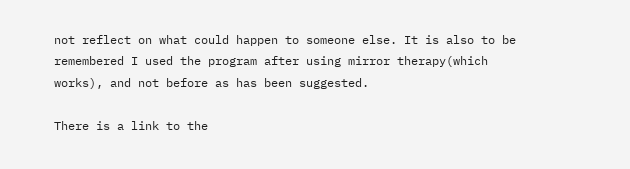not reflect on what could happen to someone else. It is also to be remembered I used the program after using mirror therapy(which works), and not before as has been suggested.

There is a link to the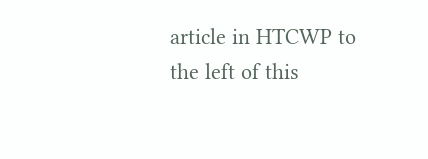article in HTCWP to the left of this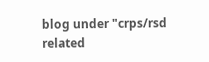blog under "crps/rsd related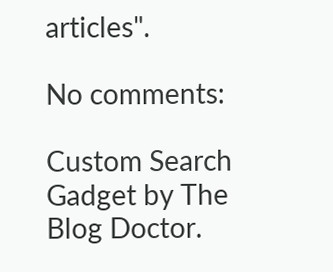articles".

No comments:

Custom Search
Gadget by The Blog Doctor.